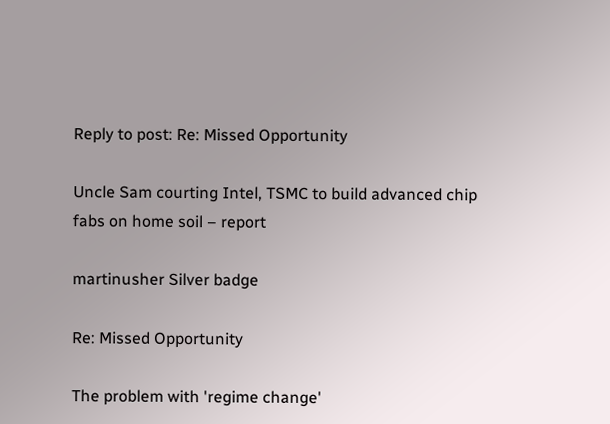Reply to post: Re: Missed Opportunity

Uncle Sam courting Intel, TSMC to build advanced chip fabs on home soil – report

martinusher Silver badge

Re: Missed Opportunity

The problem with 'regime change'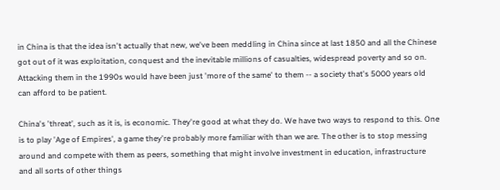in China is that the idea isn't actually that new, we've been meddling in China since at last 1850 and all the Chinese got out of it was exploitation, conquest and the inevitable millions of casualties, widespread poverty and so on. Attacking them in the 1990s would have been just 'more of the same' to them -- a society that's 5000 years old can afford to be patient.

China's 'threat', such as it is, is economic. They're good at what they do. We have two ways to respond to this. One is to play 'Age of Empires', a game they're probably more familiar with than we are. The other is to stop messing around and compete with them as peers, something that might involve investment in education, infrastructure and all sorts of other things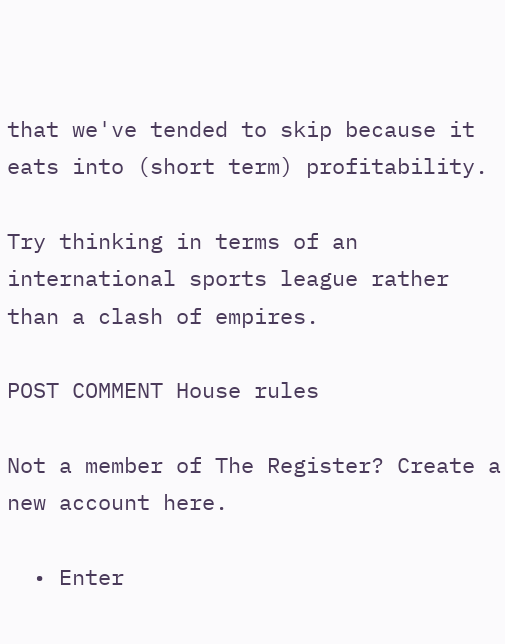that we've tended to skip because it eats into (short term) profitability.

Try thinking in terms of an international sports league rather than a clash of empires.

POST COMMENT House rules

Not a member of The Register? Create a new account here.

  • Enter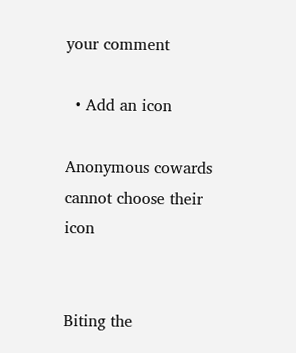your comment

  • Add an icon

Anonymous cowards cannot choose their icon


Biting the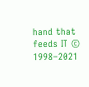hand that feeds IT © 1998–2021